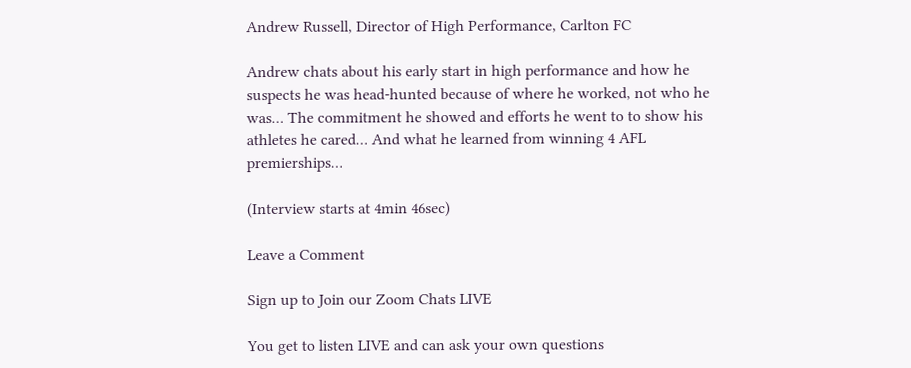Andrew Russell, Director of High Performance, Carlton FC

Andrew chats about his early start in high performance and how he suspects he was head-hunted because of where he worked, not who he was… The commitment he showed and efforts he went to to show his athletes he cared… And what he learned from winning 4 AFL premierships…

(Interview starts at 4min 46sec)

Leave a Comment

Sign up to Join our Zoom Chats LIVE

You get to listen LIVE and can ask your own questions